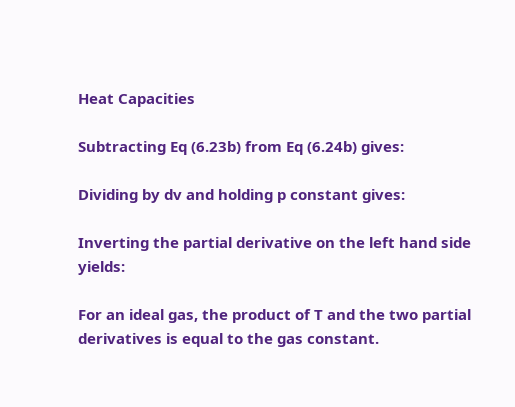Heat Capacities

Subtracting Eq (6.23b) from Eq (6.24b) gives:

Dividing by dv and holding p constant gives:

Inverting the partial derivative on the left hand side yields:

For an ideal gas, the product of T and the two partial derivatives is equal to the gas constant.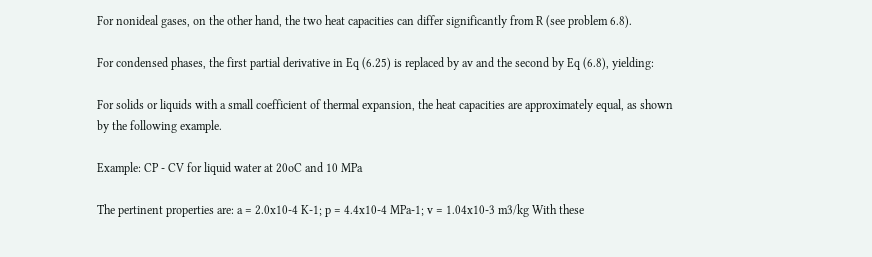For nonideal gases, on the other hand, the two heat capacities can differ significantly from R (see problem 6.8).

For condensed phases, the first partial derivative in Eq (6.25) is replaced by av and the second by Eq (6.8), yielding:

For solids or liquids with a small coefficient of thermal expansion, the heat capacities are approximately equal, as shown by the following example.

Example: CP - CV for liquid water at 20oC and 10 MPa

The pertinent properties are: a = 2.0x10-4 K-1; p = 4.4x10-4 MPa-1; v = 1.04x10-3 m3/kg With these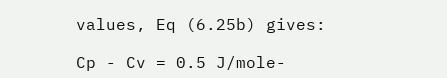values, Eq (6.25b) gives:

Cp - Cv = 0.5 J/mole-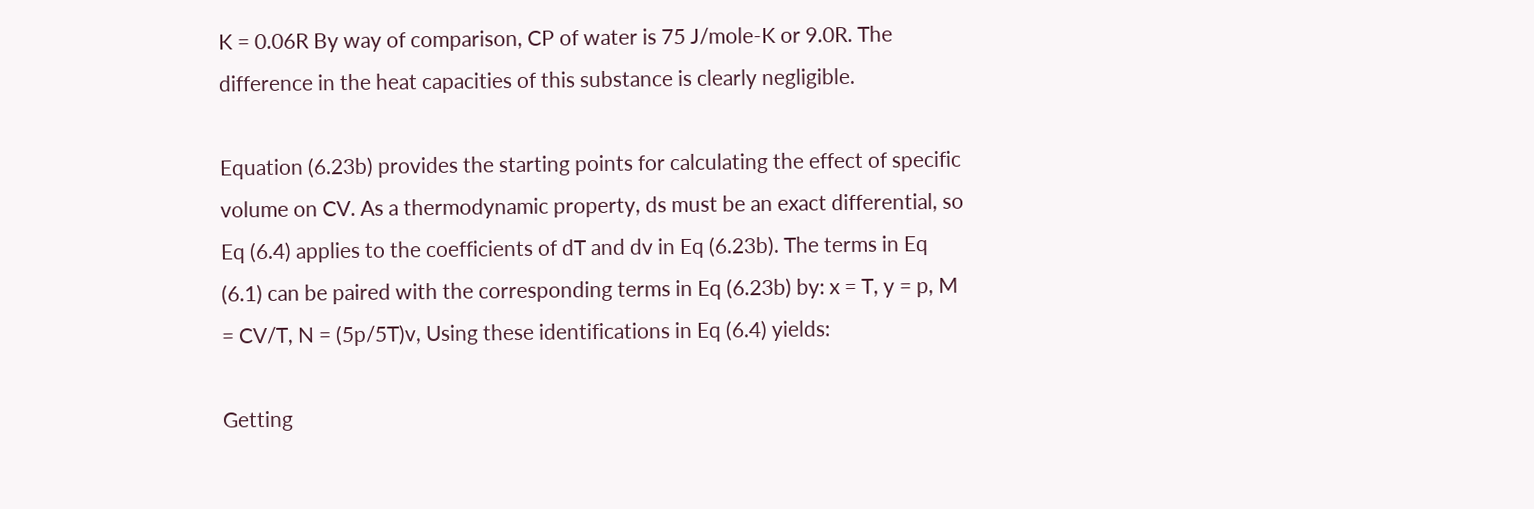K = 0.06R By way of comparison, CP of water is 75 J/mole-K or 9.0R. The difference in the heat capacities of this substance is clearly negligible.

Equation (6.23b) provides the starting points for calculating the effect of specific volume on CV. As a thermodynamic property, ds must be an exact differential, so Eq (6.4) applies to the coefficients of dT and dv in Eq (6.23b). The terms in Eq (6.1) can be paired with the corresponding terms in Eq (6.23b) by: x = T, y = p, M = CV/T, N = (5p/5T)v, Using these identifications in Eq (6.4) yields:

Getting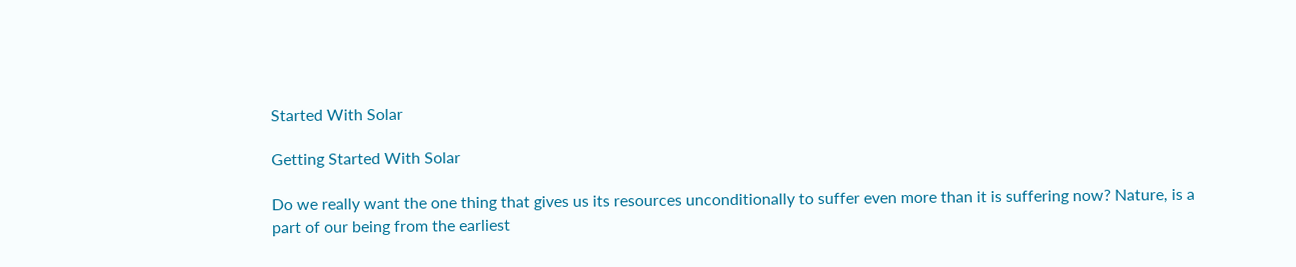Started With Solar

Getting Started With Solar

Do we really want the one thing that gives us its resources unconditionally to suffer even more than it is suffering now? Nature, is a part of our being from the earliest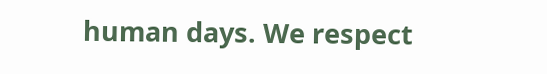human days. We respect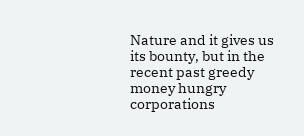Nature and it gives us its bounty, but in the recent past greedy money hungry corporations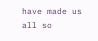have made us all so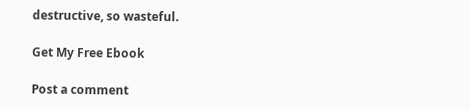destructive, so wasteful.

Get My Free Ebook

Post a comment